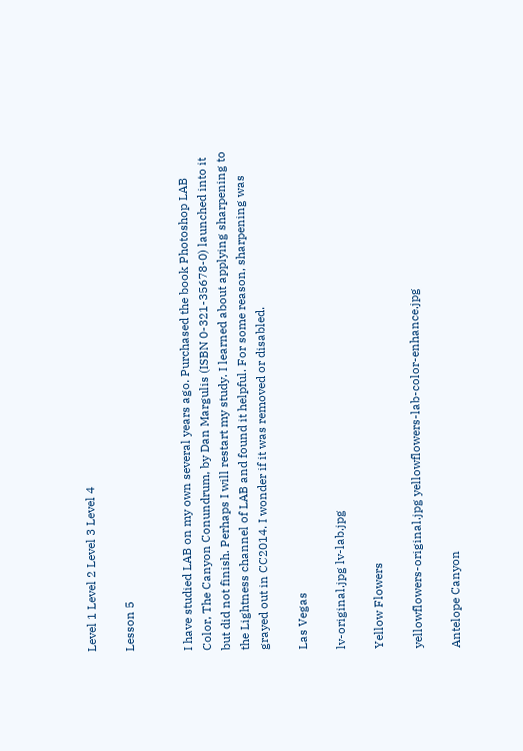Level 1 Level 2 Level 3 Level 4

Lesson 5


I have studied LAB on my own several years ago. Purchased the book Photoshop LAB Color, The Canyon Conundrum, by Dan Margulis (ISBN 0-321-35678-0) launched into it but did not finish. Perhaps I will restart my study. I learned about applying sharpening to the Lightness channel of LAB and found it helpful. For some reason, sharpening was grayed out in CC2014. I wonder if it was removed or disabled.

Las Vegas

lv-original.jpg lv-lab.jpg

Yellow Flowers

yellowflowers-original.jpg yellowflowers-lab-color-enhance.jpg

Antelope Canyon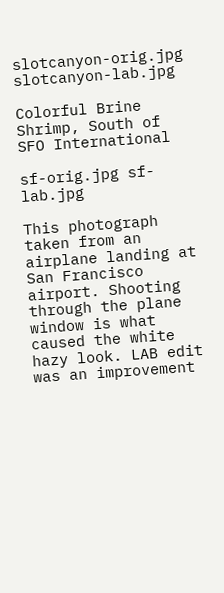slotcanyon-orig.jpg slotcanyon-lab.jpg

Colorful Brine Shrimp, South of SFO International

sf-orig.jpg sf-lab.jpg

This photograph taken from an airplane landing at San Francisco airport. Shooting through the plane window is what caused the white hazy look. LAB edit was an improvement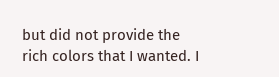but did not provide the rich colors that I wanted. I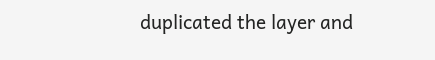duplicated the layer and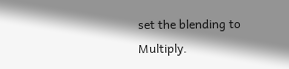set the blending to Multiply.